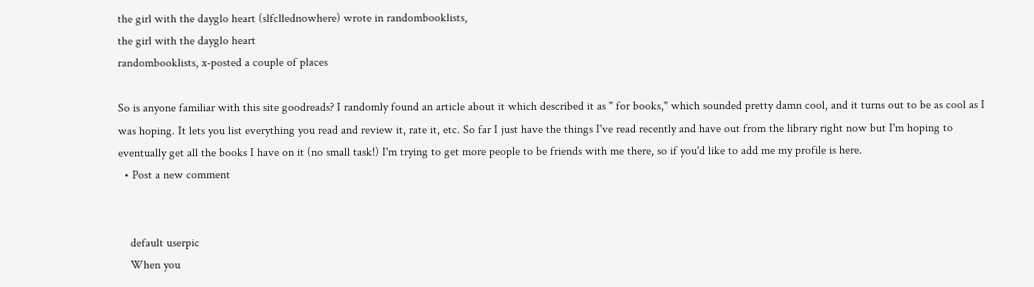the girl with the dayglo heart (slfcllednowhere) wrote in randombooklists,
the girl with the dayglo heart
randombooklists, x-posted a couple of places

So is anyone familiar with this site goodreads? I randomly found an article about it which described it as " for books," which sounded pretty damn cool, and it turns out to be as cool as I was hoping. It lets you list everything you read and review it, rate it, etc. So far I just have the things I've read recently and have out from the library right now but I'm hoping to eventually get all the books I have on it (no small task!) I'm trying to get more people to be friends with me there, so if you'd like to add me my profile is here.
  • Post a new comment


    default userpic
    When you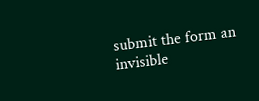submit the form an invisible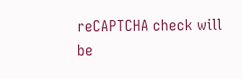reCAPTCHA check will be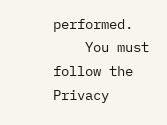performed.
    You must follow the Privacy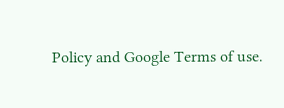Policy and Google Terms of use.